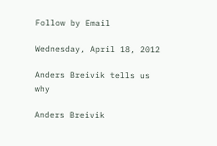Follow by Email

Wednesday, April 18, 2012

Anders Breivik tells us why

Anders Breivik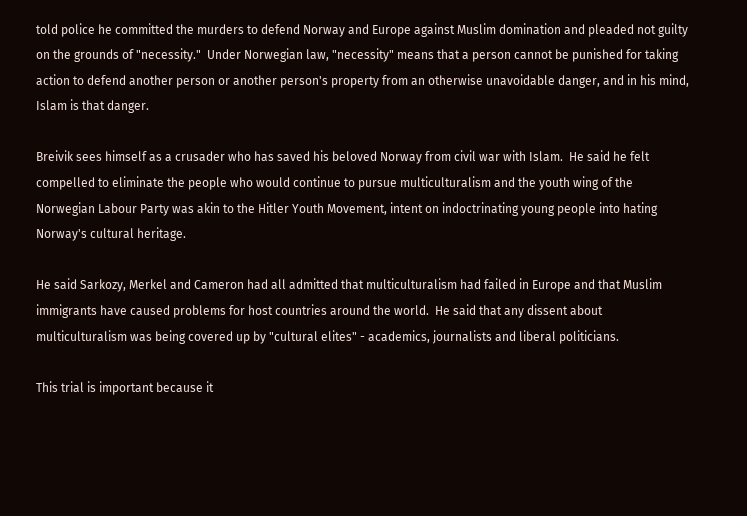told police he committed the murders to defend Norway and Europe against Muslim domination and pleaded not guilty on the grounds of "necessity."  Under Norwegian law, "necessity" means that a person cannot be punished for taking action to defend another person or another person's property from an otherwise unavoidable danger, and in his mind, Islam is that danger.

Breivik sees himself as a crusader who has saved his beloved Norway from civil war with Islam.  He said he felt compelled to eliminate the people who would continue to pursue multiculturalism and the youth wing of the Norwegian Labour Party was akin to the Hitler Youth Movement, intent on indoctrinating young people into hating Norway's cultural heritage.

He said Sarkozy, Merkel and Cameron had all admitted that multiculturalism had failed in Europe and that Muslim immigrants have caused problems for host countries around the world.  He said that any dissent about multiculturalism was being covered up by "cultural elites" - academics, journalists and liberal politicians.

This trial is important because it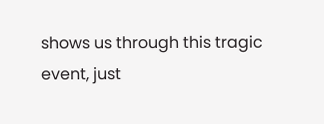shows us through this tragic event, just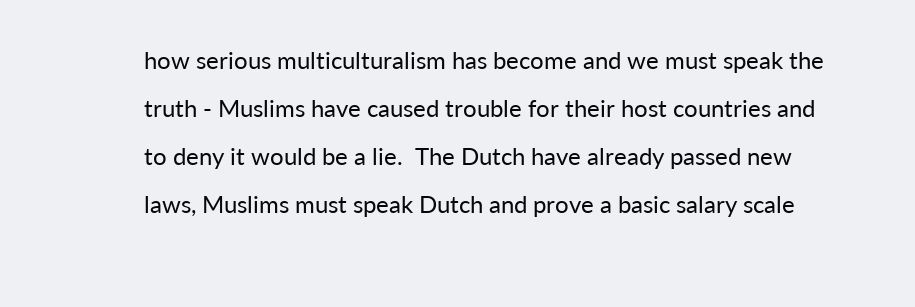how serious multiculturalism has become and we must speak the truth - Muslims have caused trouble for their host countries and to deny it would be a lie.  The Dutch have already passed new laws, Muslims must speak Dutch and prove a basic salary scale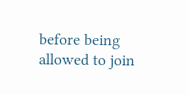before being allowed to join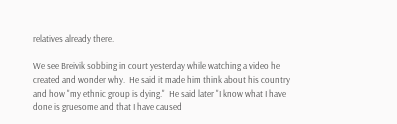relatives already there.

We see Breivik sobbing in court yesterday while watching a video he created and wonder why.  He said it made him think about his country and how "my ethnic group is dying."  He said later "I know what I have done is gruesome and that I have caused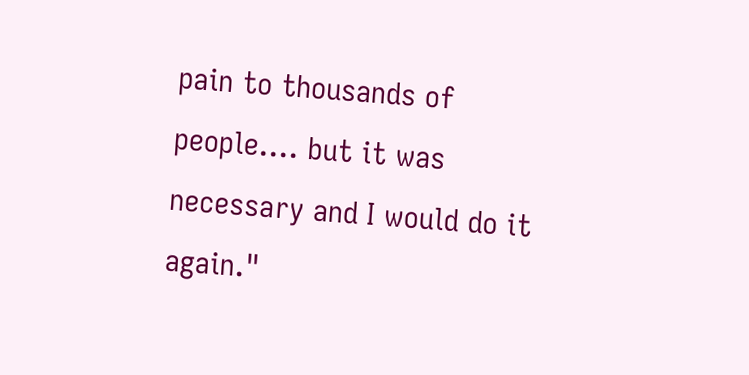pain to thousands of people.... but it was necessary and I would do it again."